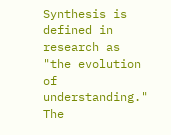Synthesis is defined in research as "the evolution of understanding." The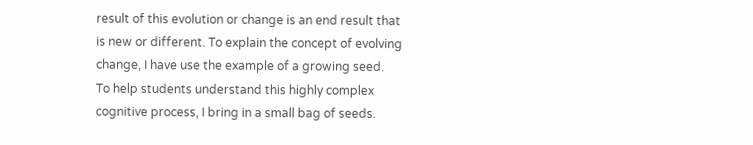result of this evolution or change is an end result that is new or different. To explain the concept of evolving change, I have use the example of a growing seed.
To help students understand this highly complex cognitive process, I bring in a small bag of seeds.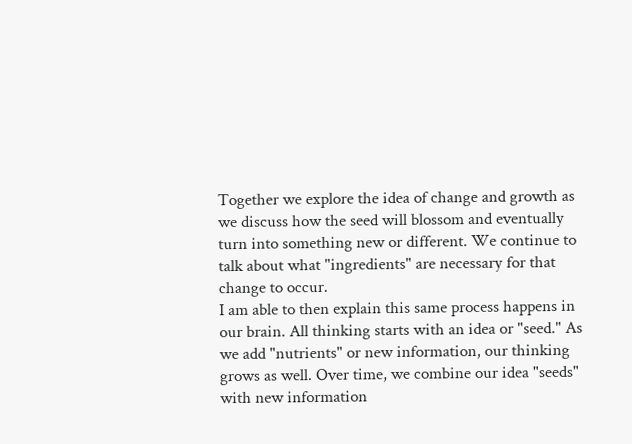Together we explore the idea of change and growth as we discuss how the seed will blossom and eventually turn into something new or different. We continue to talk about what "ingredients" are necessary for that change to occur.
I am able to then explain this same process happens in our brain. All thinking starts with an idea or "seed." As we add "nutrients" or new information, our thinking grows as well. Over time, we combine our idea "seeds" with new information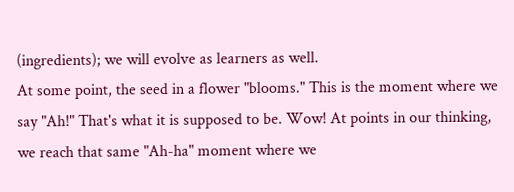(ingredients); we will evolve as learners as well.
At some point, the seed in a flower "blooms." This is the moment where we say "Ah!" That's what it is supposed to be. Wow! At points in our thinking, we reach that same "Ah-ha" moment where we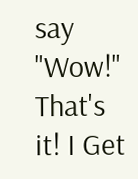say "Wow!" That's it! I Get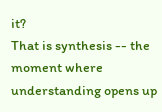it?
That is synthesis -- the moment where understanding opens up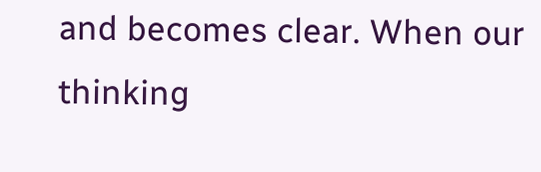and becomes clear. When our thinking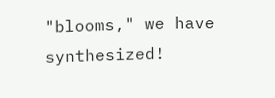"blooms," we have synthesized!